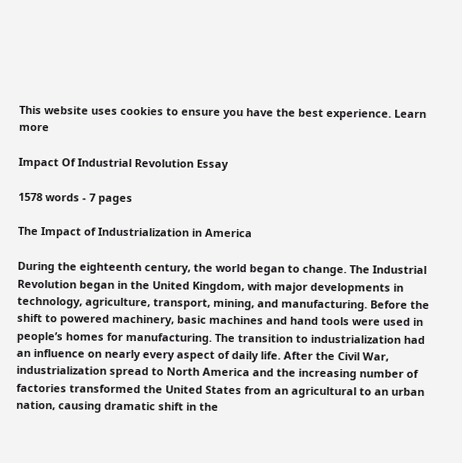This website uses cookies to ensure you have the best experience. Learn more

Impact Of Industrial Revolution Essay

1578 words - 7 pages

The Impact of Industrialization in America

During the eighteenth century, the world began to change. The Industrial Revolution began in the United Kingdom, with major developments in technology, agriculture, transport, mining, and manufacturing. Before the shift to powered machinery, basic machines and hand tools were used in people’s homes for manufacturing. The transition to industrialization had an influence on nearly every aspect of daily life. After the Civil War, industrialization spread to North America and the increasing number of factories transformed the United States from an agricultural to an urban nation, causing dramatic shift in the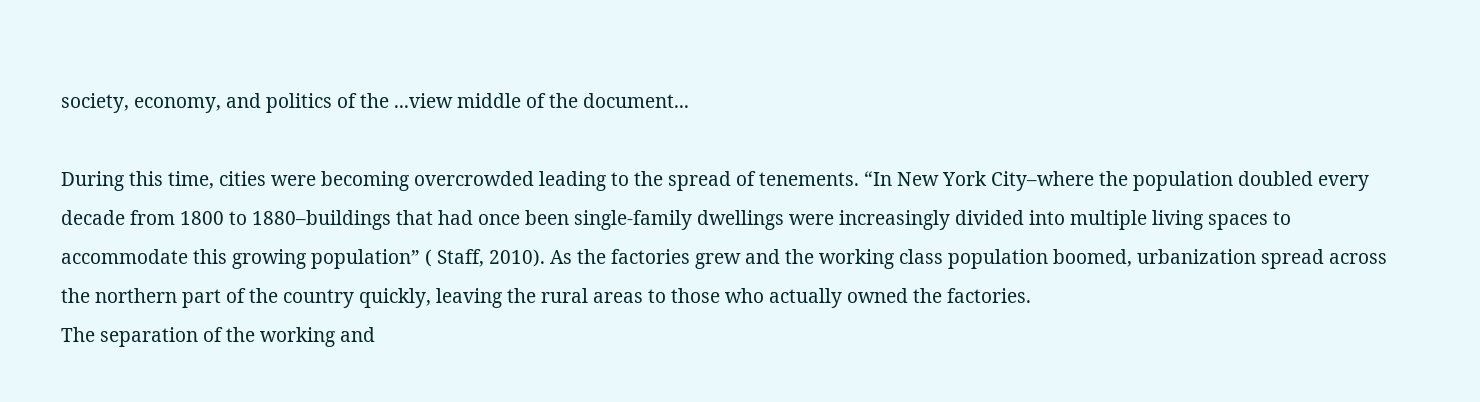society, economy, and politics of the ...view middle of the document...

During this time, cities were becoming overcrowded leading to the spread of tenements. “In New York City–where the population doubled every decade from 1800 to 1880–buildings that had once been single-family dwellings were increasingly divided into multiple living spaces to accommodate this growing population” ( Staff, 2010). As the factories grew and the working class population boomed, urbanization spread across the northern part of the country quickly, leaving the rural areas to those who actually owned the factories.
The separation of the working and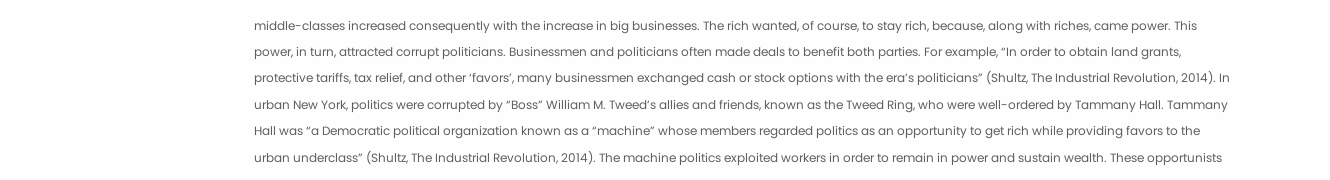middle-classes increased consequently with the increase in big businesses. The rich wanted, of course, to stay rich, because, along with riches, came power. This power, in turn, attracted corrupt politicians. Businessmen and politicians often made deals to benefit both parties. For example, “In order to obtain land grants, protective tariffs, tax relief, and other ‘favors’, many businessmen exchanged cash or stock options with the era’s politicians” (Shultz, The Industrial Revolution, 2014). In urban New York, politics were corrupted by “Boss” William M. Tweed’s allies and friends, known as the Tweed Ring, who were well-ordered by Tammany Hall. Tammany Hall was “a Democratic political organization known as a “machine” whose members regarded politics as an opportunity to get rich while providing favors to the urban underclass” (Shultz, The Industrial Revolution, 2014). The machine politics exploited workers in order to remain in power and sustain wealth. These opportunists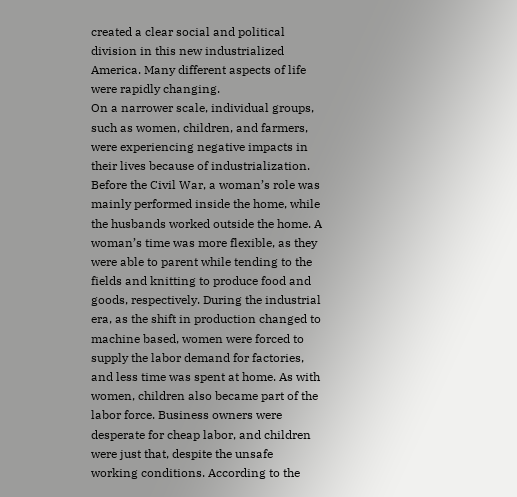created a clear social and political division in this new industrialized America. Many different aspects of life were rapidly changing.
On a narrower scale, individual groups, such as women, children, and farmers, were experiencing negative impacts in their lives because of industrialization. Before the Civil War, a woman’s role was mainly performed inside the home, while the husbands worked outside the home. A woman’s time was more flexible, as they were able to parent while tending to the fields and knitting to produce food and goods, respectively. During the industrial era, as the shift in production changed to machine based, women were forced to supply the labor demand for factories, and less time was spent at home. As with women, children also became part of the labor force. Business owners were desperate for cheap labor, and children were just that, despite the unsafe working conditions. According to the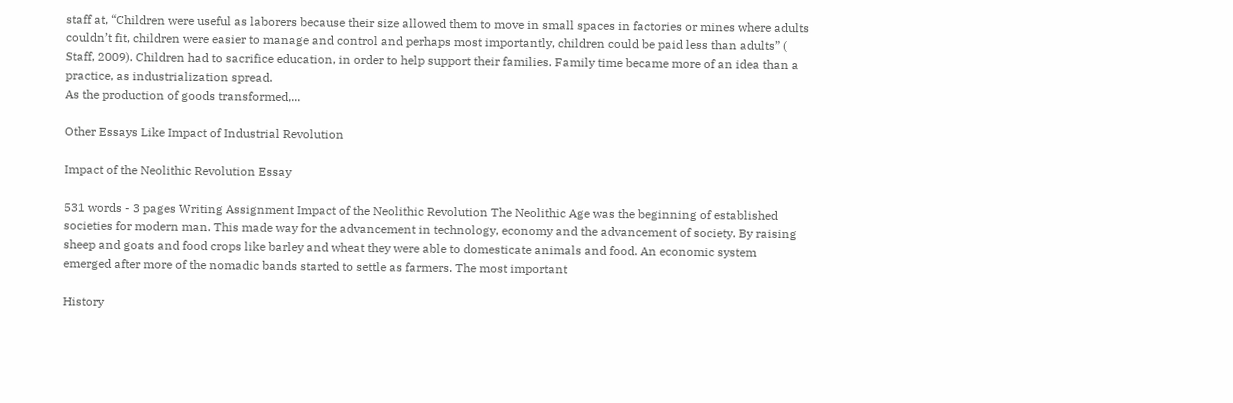staff at, “Children were useful as laborers because their size allowed them to move in small spaces in factories or mines where adults couldn’t fit, children were easier to manage and control and perhaps most importantly, children could be paid less than adults” ( Staff, 2009). Children had to sacrifice education, in order to help support their families. Family time became more of an idea than a practice, as industrialization spread.
As the production of goods transformed,...

Other Essays Like Impact of Industrial Revolution

Impact of the Neolithic Revolution Essay

531 words - 3 pages Writing Assignment Impact of the Neolithic Revolution The Neolithic Age was the beginning of established societies for modern man. This made way for the advancement in technology, economy and the advancement of society. By raising sheep and goats and food crops like barley and wheat they were able to domesticate animals and food. An economic system emerged after more of the nomadic bands started to settle as farmers. The most important

History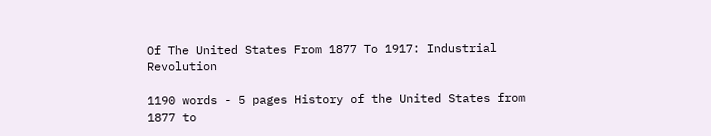Of The United States From 1877 To 1917: Industrial Revolution

1190 words - 5 pages History of the United States from 1877 to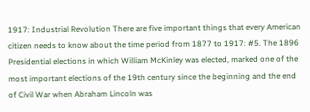1917: Industrial Revolution There are five important things that every American citizen needs to know about the time period from 1877 to 1917: #5. The 1896 Presidential elections in which William McKinley was elected, marked one of the most important elections of the 19th century since the beginning and the end of Civil War when Abraham Lincoln was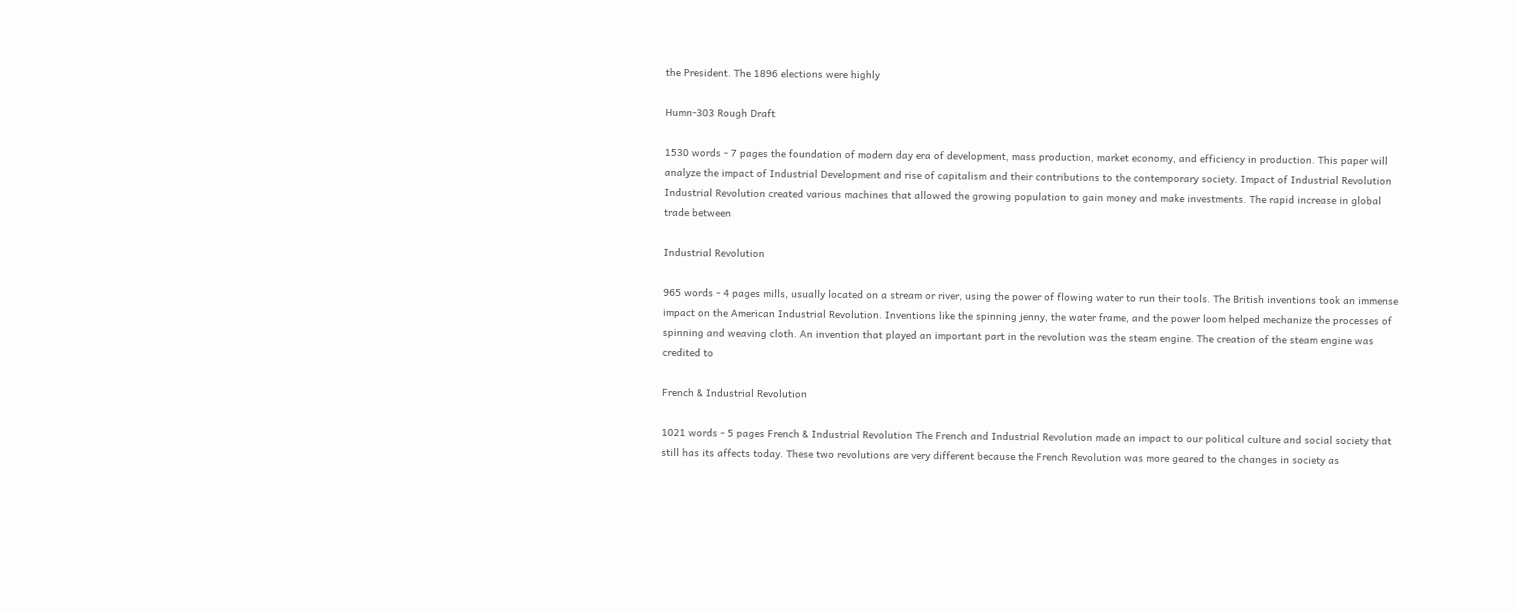the President. The 1896 elections were highly

Humn-303 Rough Draft

1530 words - 7 pages the foundation of modern day era of development, mass production, market economy, and efficiency in production. This paper will analyze the impact of Industrial Development and rise of capitalism and their contributions to the contemporary society. Impact of Industrial Revolution Industrial Revolution created various machines that allowed the growing population to gain money and make investments. The rapid increase in global trade between

Industrial Revolution

965 words - 4 pages mills, usually located on a stream or river, using the power of flowing water to run their tools. The British inventions took an immense impact on the American Industrial Revolution. Inventions like the spinning jenny, the water frame, and the power loom helped mechanize the processes of spinning and weaving cloth. An invention that played an important part in the revolution was the steam engine. The creation of the steam engine was credited to

French & Industrial Revolution

1021 words - 5 pages French & Industrial Revolution The French and Industrial Revolution made an impact to our political culture and social society that still has its affects today. These two revolutions are very different because the French Revolution was more geared to the changes in society as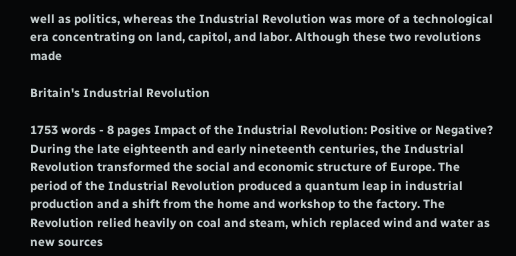well as politics, whereas the Industrial Revolution was more of a technological era concentrating on land, capitol, and labor. Although these two revolutions made

Britain's Industrial Revolution

1753 words - 8 pages Impact of the Industrial Revolution: Positive or Negative? During the late eighteenth and early nineteenth centuries, the Industrial Revolution transformed the social and economic structure of Europe. The period of the Industrial Revolution produced a quantum leap in industrial production and a shift from the home and workshop to the factory. The Revolution relied heavily on coal and steam, which replaced wind and water as new sources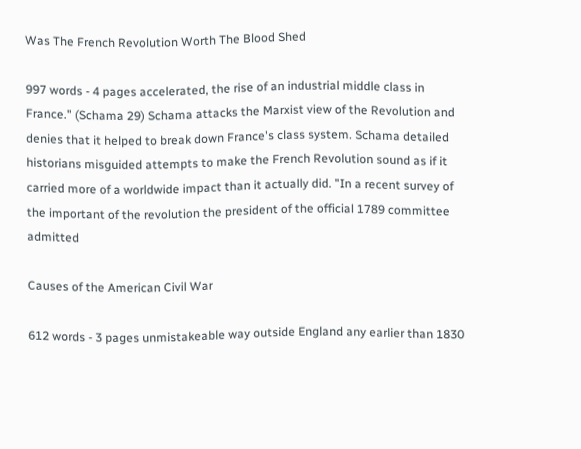Was The French Revolution Worth The Blood Shed

997 words - 4 pages accelerated, the rise of an industrial middle class in France." (Schama 29) Schama attacks the Marxist view of the Revolution and denies that it helped to break down France's class system. Schama detailed historians misguided attempts to make the French Revolution sound as if it carried more of a worldwide impact than it actually did. "In a recent survey of the important of the revolution the president of the official 1789 committee admitted

Causes of the American Civil War

612 words - 3 pages unmistakeable way outside England any earlier than 1830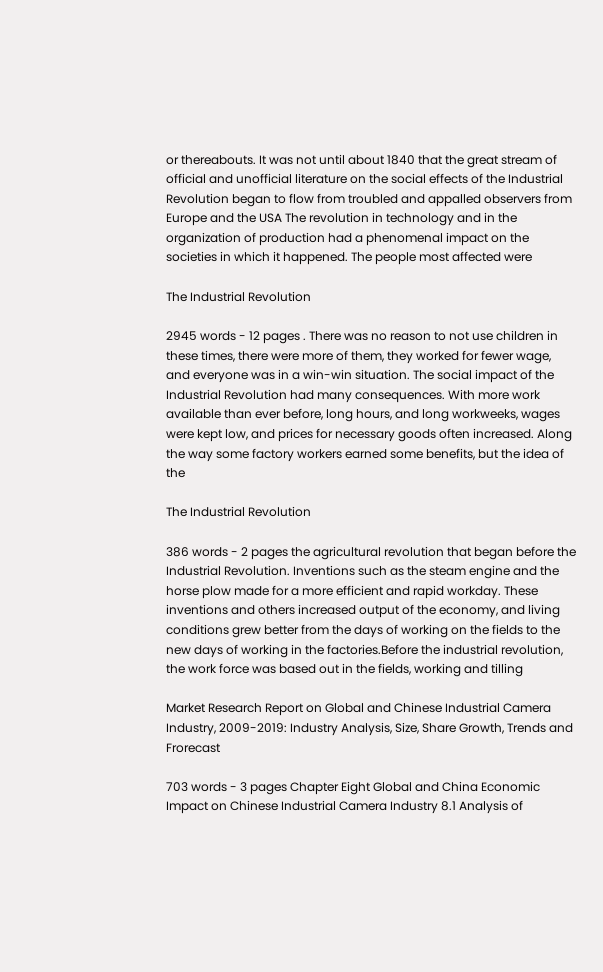or thereabouts. It was not until about 1840 that the great stream of official and unofficial literature on the social effects of the Industrial Revolution began to flow from troubled and appalled observers from Europe and the USA The revolution in technology and in the organization of production had a phenomenal impact on the societies in which it happened. The people most affected were

The Industrial Revolution

2945 words - 12 pages . There was no reason to not use children in these times, there were more of them, they worked for fewer wage, and everyone was in a win-win situation. The social impact of the Industrial Revolution had many consequences. With more work available than ever before, long hours, and long workweeks, wages were kept low, and prices for necessary goods often increased. Along the way some factory workers earned some benefits, but the idea of the

The Industrial Revolution

386 words - 2 pages the agricultural revolution that began before the Industrial Revolution. Inventions such as the steam engine and the horse plow made for a more efficient and rapid workday. These inventions and others increased output of the economy, and living conditions grew better from the days of working on the fields to the new days of working in the factories.Before the industrial revolution, the work force was based out in the fields, working and tilling

Market Research Report on Global and Chinese Industrial Camera Industry, 2009-2019: Industry Analysis, Size, Share Growth, Trends and Frorecast

703 words - 3 pages Chapter Eight Global and China Economic Impact on Chinese Industrial Camera Industry 8.1 Analysis of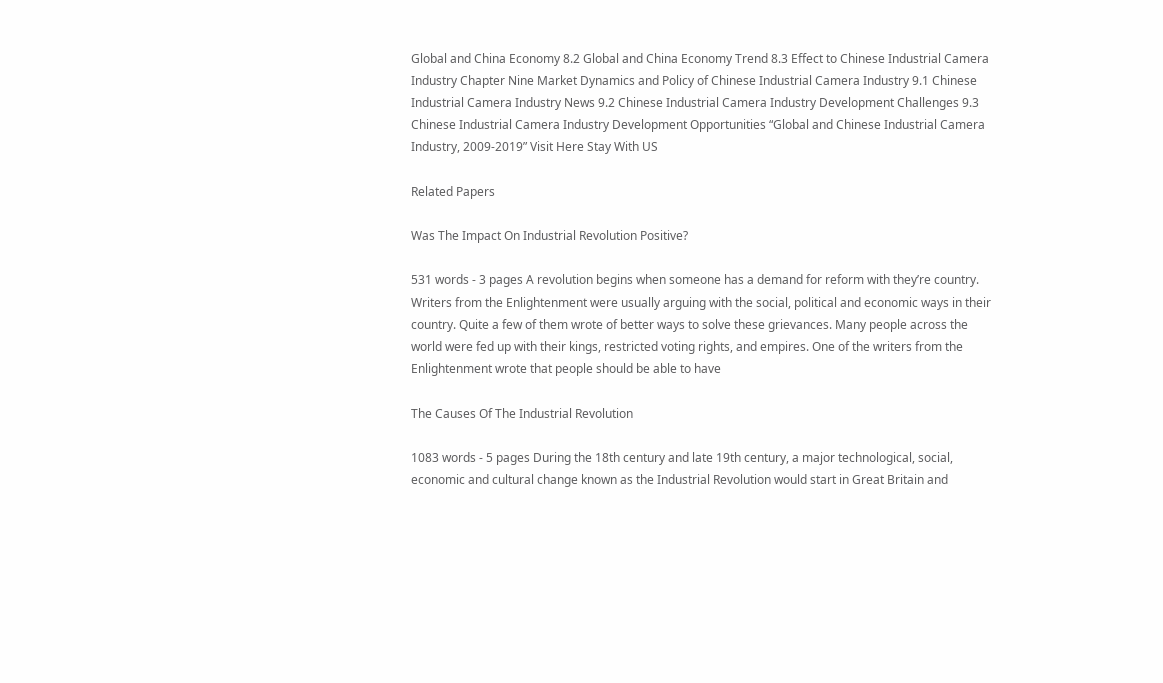Global and China Economy 8.2 Global and China Economy Trend 8.3 Effect to Chinese Industrial Camera Industry Chapter Nine Market Dynamics and Policy of Chinese Industrial Camera Industry 9.1 Chinese Industrial Camera Industry News 9.2 Chinese Industrial Camera Industry Development Challenges 9.3 Chinese Industrial Camera Industry Development Opportunities “Global and Chinese Industrial Camera Industry, 2009-2019” Visit Here Stay With US

Related Papers

Was The Impact On Industrial Revolution Positive?

531 words - 3 pages A revolution begins when someone has a demand for reform with they’re country. Writers from the Enlightenment were usually arguing with the social, political and economic ways in their country. Quite a few of them wrote of better ways to solve these grievances. Many people across the world were fed up with their kings, restricted voting rights, and empires. One of the writers from the Enlightenment wrote that people should be able to have

The Causes Of The Industrial Revolution

1083 words - 5 pages During the 18th century and late 19th century, a major technological, social, economic and cultural change known as the Industrial Revolution would start in Great Britain and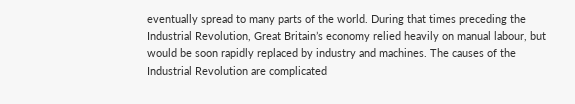eventually spread to many parts of the world. During that times preceding the Industrial Revolution, Great Britain’s economy relied heavily on manual labour, but would be soon rapidly replaced by industry and machines. The causes of the Industrial Revolution are complicated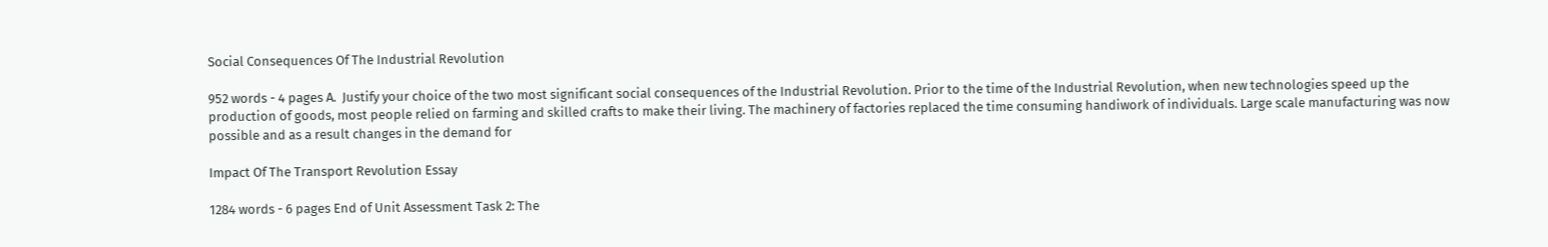Social Consequences Of The Industrial Revolution

952 words - 4 pages A.  Justify your choice of the two most significant social consequences of the Industrial Revolution. Prior to the time of the Industrial Revolution, when new technologies speed up the production of goods, most people relied on farming and skilled crafts to make their living. The machinery of factories replaced the time consuming handiwork of individuals. Large scale manufacturing was now possible and as a result changes in the demand for

Impact Of The Transport Revolution Essay

1284 words - 6 pages End of Unit Assessment Task 2: The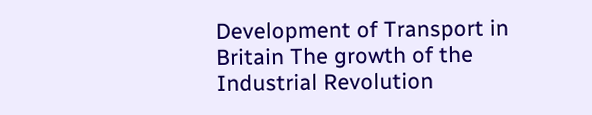Development of Transport in Britain The growth of the Industrial Revolution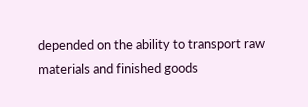depended on the ability to transport raw materials and finished goods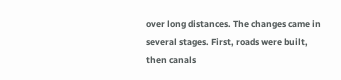over long distances. The changes came in several stages. First, roads were built, then canals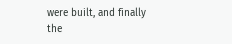were built, and finally the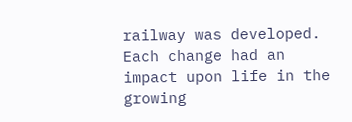railway was developed. Each change had an impact upon life in the growing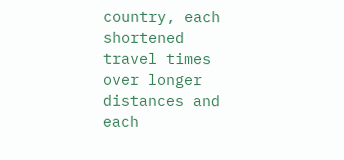country, each shortened travel times over longer distances and each